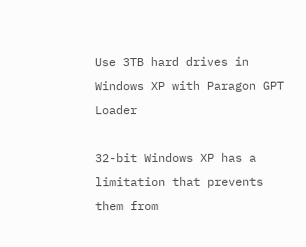Use 3TB hard drives in Windows XP with Paragon GPT Loader

32-bit Windows XP has a limitation that prevents them from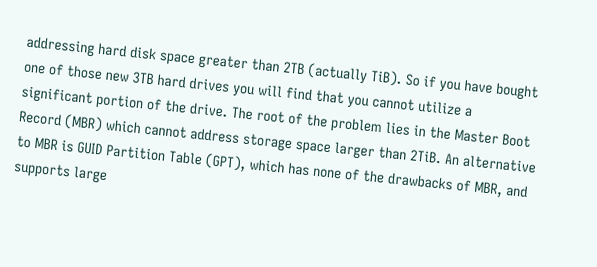addressing hard disk space greater than 2TB (actually TiB). So if you have bought one of those new 3TB hard drives you will find that you cannot utilize a significant portion of the drive. The root of the problem lies in the Master Boot Record (MBR) which cannot address storage space larger than 2TiB. An alternative to MBR is GUID Partition Table (GPT), which has none of the drawbacks of MBR, and supports large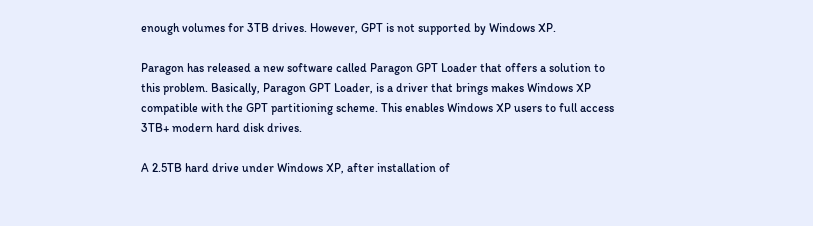enough volumes for 3TB drives. However, GPT is not supported by Windows XP.

Paragon has released a new software called Paragon GPT Loader that offers a solution to this problem. Basically, Paragon GPT Loader, is a driver that brings makes Windows XP compatible with the GPT partitioning scheme. This enables Windows XP users to full access 3TB+ modern hard disk drives.

A 2.5TB hard drive under Windows XP, after installation of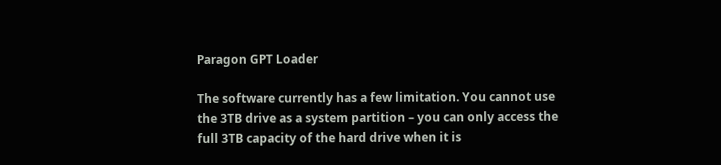Paragon GPT Loader

The software currently has a few limitation. You cannot use the 3TB drive as a system partition – you can only access the full 3TB capacity of the hard drive when it is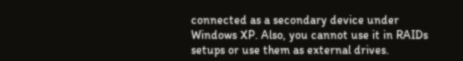connected as a secondary device under Windows XP. Also, you cannot use it in RAIDs setups or use them as external drives.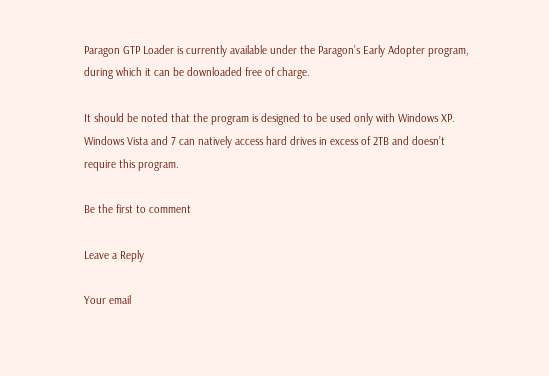Paragon GTP Loader is currently available under the Paragon’s Early Adopter program, during which it can be downloaded free of charge.

It should be noted that the program is designed to be used only with Windows XP. Windows Vista and 7 can natively access hard drives in excess of 2TB and doesn’t require this program.

Be the first to comment

Leave a Reply

Your email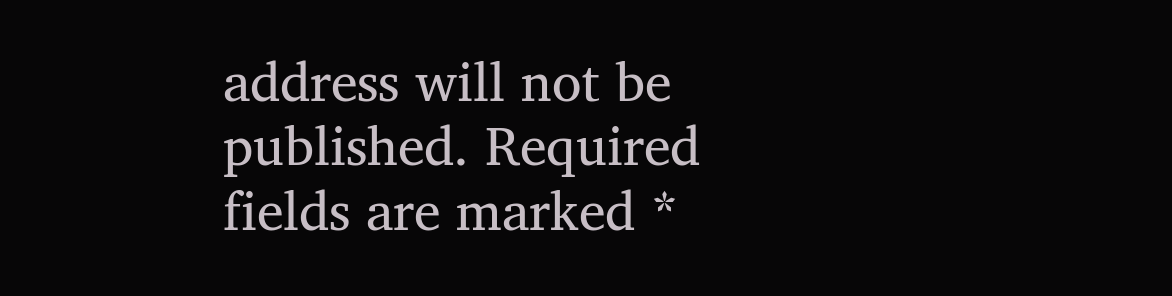address will not be published. Required fields are marked *